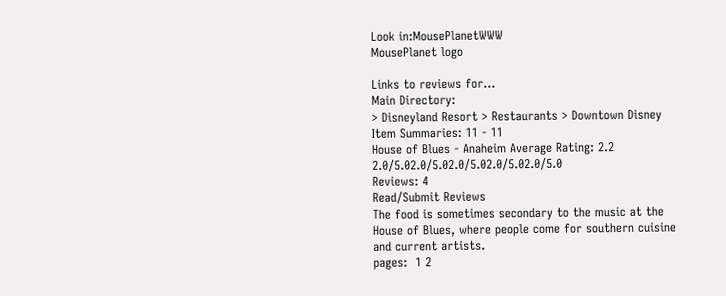Look in:MousePlanetWWW
MousePlanet logo

Links to reviews for...
Main Directory:
> Disneyland Resort > Restaurants > Downtown Disney
Item Summaries: 11 - 11
House of Blues - Anaheim Average Rating: 2.2   2.0/5.02.0/5.02.0/5.02.0/5.02.0/5.0
Reviews: 4
Read/Submit Reviews
The food is sometimes secondary to the music at the House of Blues, where people come for southern cuisine and current artists.
pages:  1 2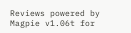Reviews powered by Magpie v1.06t for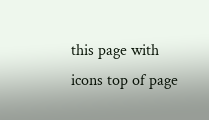this page with icons top of page